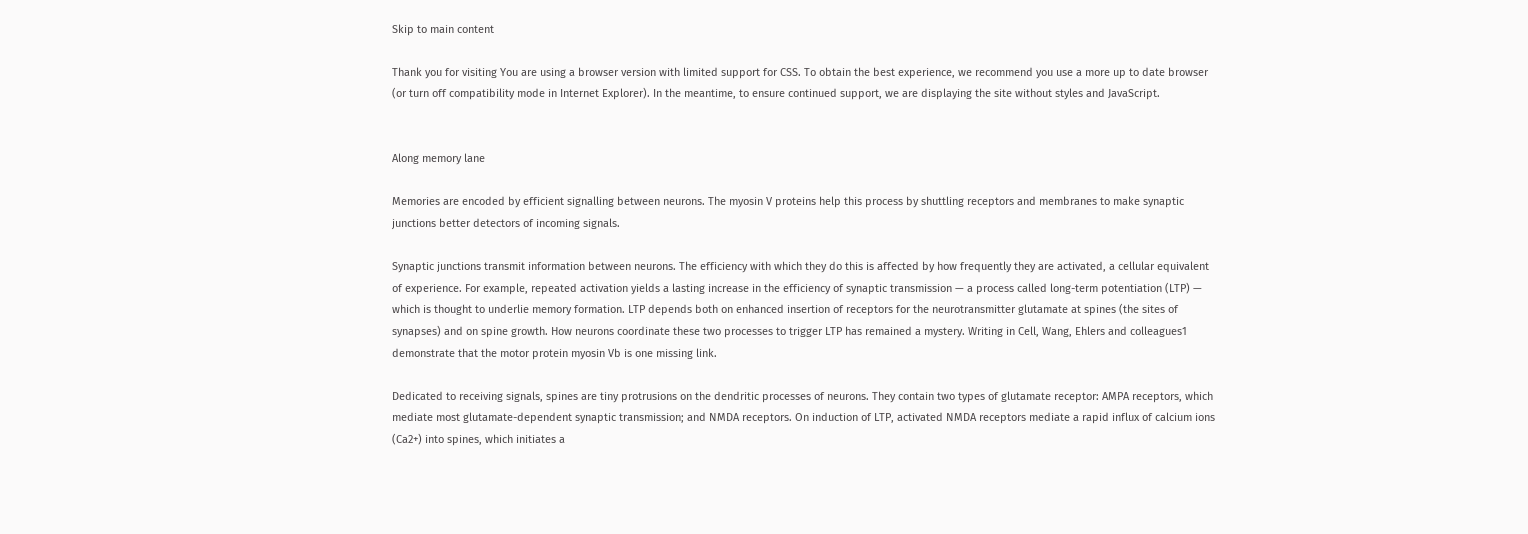Skip to main content

Thank you for visiting You are using a browser version with limited support for CSS. To obtain the best experience, we recommend you use a more up to date browser (or turn off compatibility mode in Internet Explorer). In the meantime, to ensure continued support, we are displaying the site without styles and JavaScript.


Along memory lane

Memories are encoded by efficient signalling between neurons. The myosin V proteins help this process by shuttling receptors and membranes to make synaptic junctions better detectors of incoming signals.

Synaptic junctions transmit information between neurons. The efficiency with which they do this is affected by how frequently they are activated, a cellular equivalent of experience. For example, repeated activation yields a lasting increase in the efficiency of synaptic transmission — a process called long-term potentiation (LTP) — which is thought to underlie memory formation. LTP depends both on enhanced insertion of receptors for the neurotransmitter glutamate at spines (the sites of synapses) and on spine growth. How neurons coordinate these two processes to trigger LTP has remained a mystery. Writing in Cell, Wang, Ehlers and colleagues1 demonstrate that the motor protein myosin Vb is one missing link.

Dedicated to receiving signals, spines are tiny protrusions on the dendritic processes of neurons. They contain two types of glutamate receptor: AMPA receptors, which mediate most glutamate-dependent synaptic transmission; and NMDA receptors. On induction of LTP, activated NMDA receptors mediate a rapid influx of calcium ions (Ca2+) into spines, which initiates a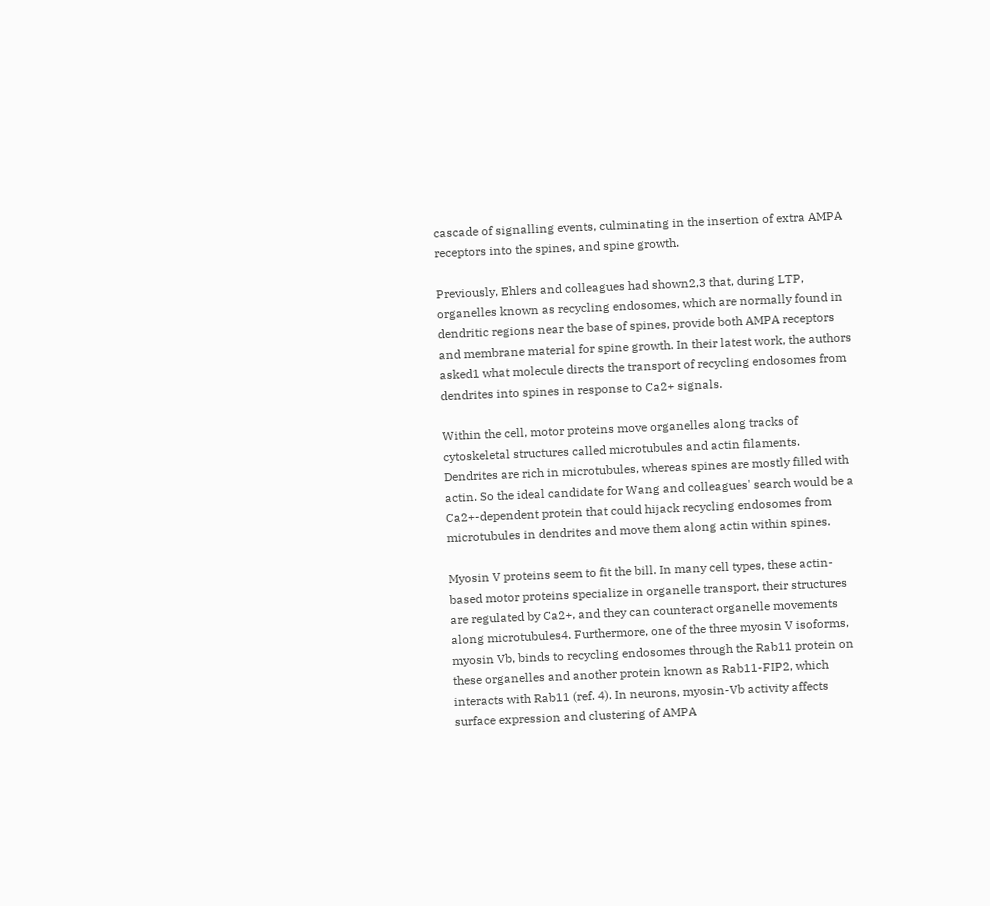cascade of signalling events, culminating in the insertion of extra AMPA receptors into the spines, and spine growth.

Previously, Ehlers and colleagues had shown2,3 that, during LTP, organelles known as recycling endosomes, which are normally found in dendritic regions near the base of spines, provide both AMPA receptors and membrane material for spine growth. In their latest work, the authors asked1 what molecule directs the transport of recycling endosomes from dendrites into spines in response to Ca2+ signals.

Within the cell, motor proteins move organelles along tracks of cytoskeletal structures called microtubules and actin filaments. Dendrites are rich in microtubules, whereas spines are mostly filled with actin. So the ideal candidate for Wang and colleagues' search would be a Ca2+-dependent protein that could hijack recycling endosomes from microtubules in dendrites and move them along actin within spines.

Myosin V proteins seem to fit the bill. In many cell types, these actin-based motor proteins specialize in organelle transport, their structures are regulated by Ca2+, and they can counteract organelle movements along microtubules4. Furthermore, one of the three myosin V isoforms, myosin Vb, binds to recycling endosomes through the Rab11 protein on these organelles and another protein known as Rab11-FIP2, which interacts with Rab11 (ref. 4). In neurons, myosin-Vb activity affects surface expression and clustering of AMPA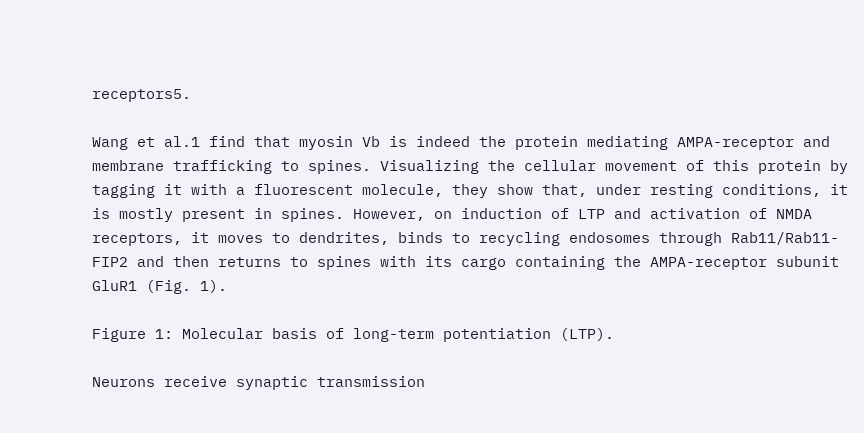receptors5.

Wang et al.1 find that myosin Vb is indeed the protein mediating AMPA-receptor and membrane trafficking to spines. Visualizing the cellular movement of this protein by tagging it with a fluorescent molecule, they show that, under resting conditions, it is mostly present in spines. However, on induction of LTP and activation of NMDA receptors, it moves to dendrites, binds to recycling endosomes through Rab11/Rab11-FIP2 and then returns to spines with its cargo containing the AMPA-receptor subunit GluR1 (Fig. 1).

Figure 1: Molecular basis of long-term potentiation (LTP).

Neurons receive synaptic transmission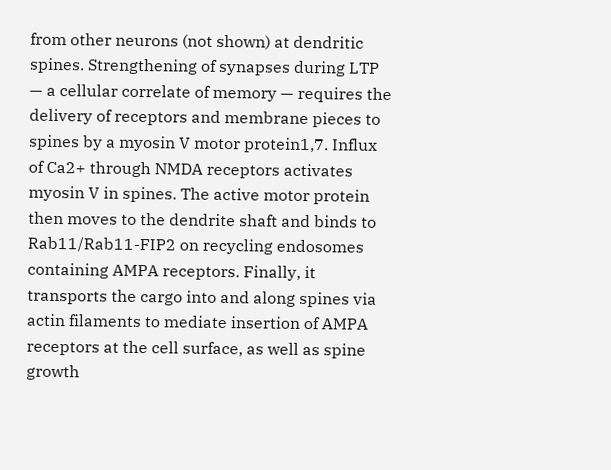from other neurons (not shown) at dendritic spines. Strengthening of synapses during LTP — a cellular correlate of memory — requires the delivery of receptors and membrane pieces to spines by a myosin V motor protein1,7. Influx of Ca2+ through NMDA receptors activates myosin V in spines. The active motor protein then moves to the dendrite shaft and binds to Rab11/Rab11-FIP2 on recycling endosomes containing AMPA receptors. Finally, it transports the cargo into and along spines via actin filaments to mediate insertion of AMPA receptors at the cell surface, as well as spine growth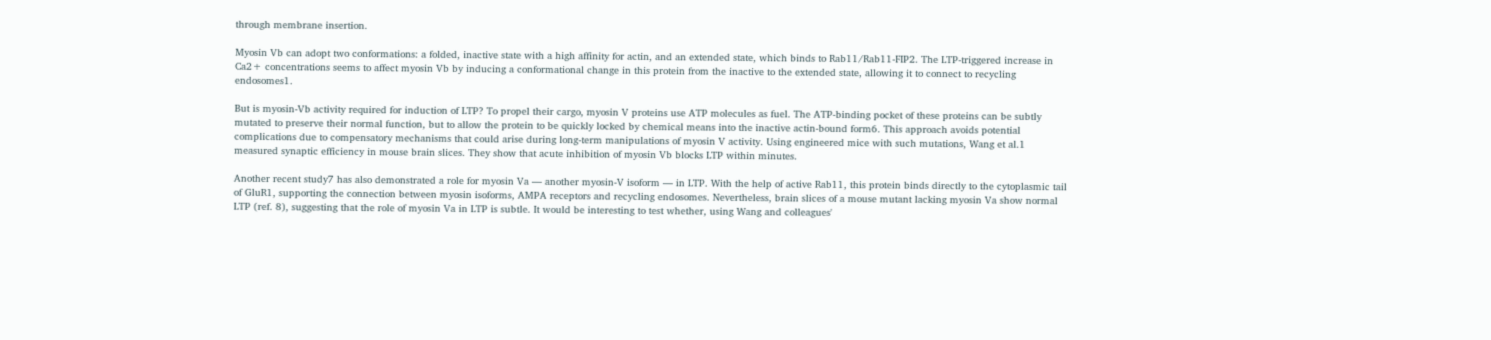through membrane insertion.

Myosin Vb can adopt two conformations: a folded, inactive state with a high affinity for actin, and an extended state, which binds to Rab11/Rab11-FIP2. The LTP-triggered increase in Ca2+ concentrations seems to affect myosin Vb by inducing a conformational change in this protein from the inactive to the extended state, allowing it to connect to recycling endosomes1.

But is myosin-Vb activity required for induction of LTP? To propel their cargo, myosin V proteins use ATP molecules as fuel. The ATP-binding pocket of these proteins can be subtly mutated to preserve their normal function, but to allow the protein to be quickly locked by chemical means into the inactive actin-bound form6. This approach avoids potential complications due to compensatory mechanisms that could arise during long-term manipulations of myosin V activity. Using engineered mice with such mutations, Wang et al.1 measured synaptic efficiency in mouse brain slices. They show that acute inhibition of myosin Vb blocks LTP within minutes.

Another recent study7 has also demonstrated a role for myosin Va — another myosin-V isoform — in LTP. With the help of active Rab11, this protein binds directly to the cytoplasmic tail of GluR1, supporting the connection between myosin isoforms, AMPA receptors and recycling endosomes. Nevertheless, brain slices of a mouse mutant lacking myosin Va show normal LTP (ref. 8), suggesting that the role of myosin Va in LTP is subtle. It would be interesting to test whether, using Wang and colleagues'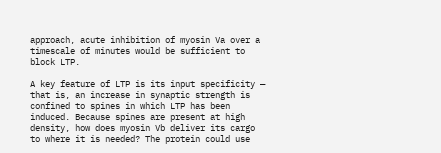approach, acute inhibition of myosin Va over a timescale of minutes would be sufficient to block LTP.

A key feature of LTP is its input specificity — that is, an increase in synaptic strength is confined to spines in which LTP has been induced. Because spines are present at high density, how does myosin Vb deliver its cargo to where it is needed? The protein could use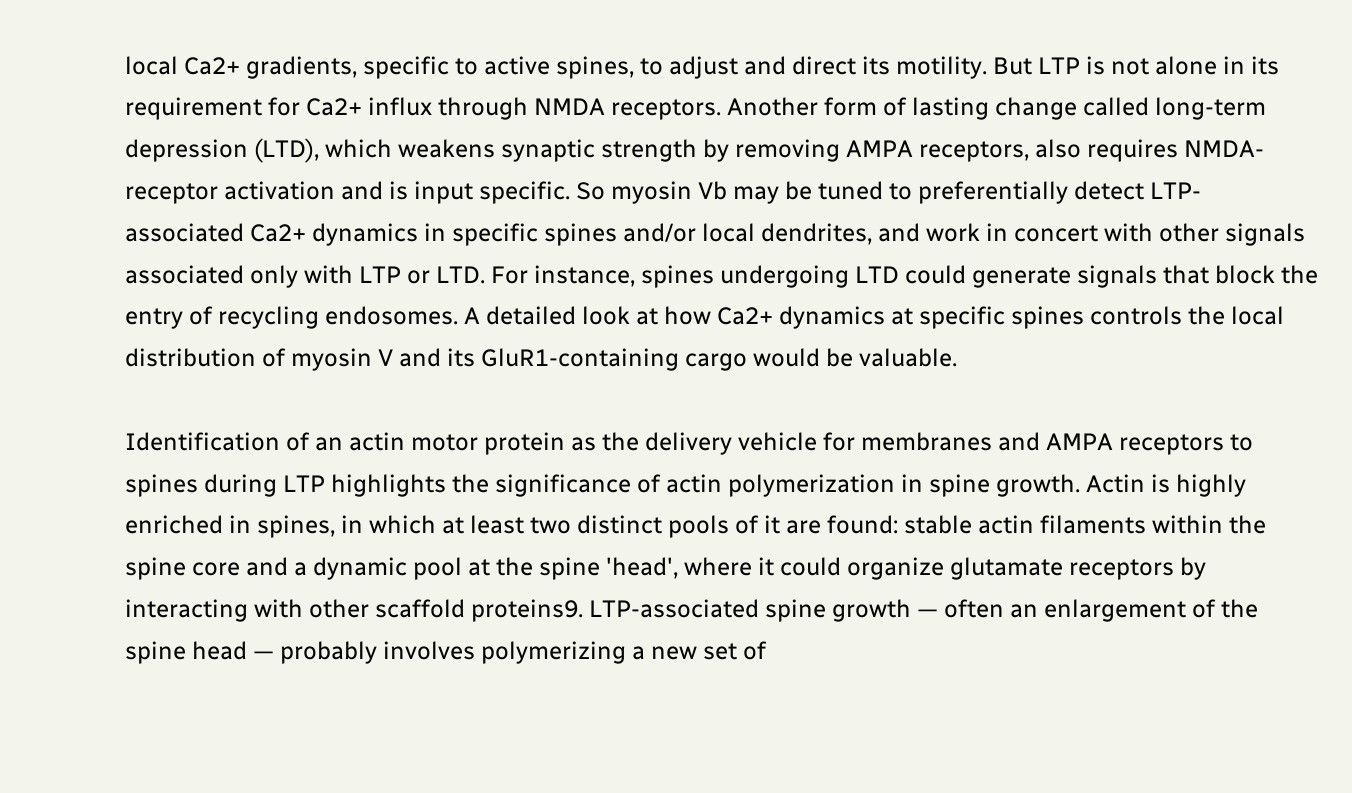local Ca2+ gradients, specific to active spines, to adjust and direct its motility. But LTP is not alone in its requirement for Ca2+ influx through NMDA receptors. Another form of lasting change called long-term depression (LTD), which weakens synaptic strength by removing AMPA receptors, also requires NMDA-receptor activation and is input specific. So myosin Vb may be tuned to preferentially detect LTP-associated Ca2+ dynamics in specific spines and/or local dendrites, and work in concert with other signals associated only with LTP or LTD. For instance, spines undergoing LTD could generate signals that block the entry of recycling endosomes. A detailed look at how Ca2+ dynamics at specific spines controls the local distribution of myosin V and its GluR1-containing cargo would be valuable.

Identification of an actin motor protein as the delivery vehicle for membranes and AMPA receptors to spines during LTP highlights the significance of actin polymerization in spine growth. Actin is highly enriched in spines, in which at least two distinct pools of it are found: stable actin filaments within the spine core and a dynamic pool at the spine 'head', where it could organize glutamate receptors by interacting with other scaffold proteins9. LTP-associated spine growth — often an enlargement of the spine head — probably involves polymerizing a new set of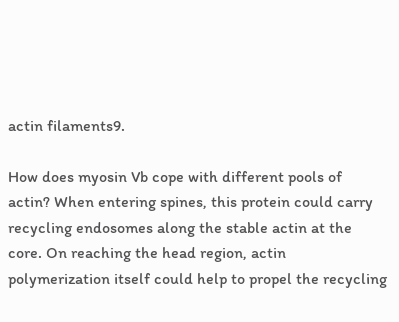actin filaments9.

How does myosin Vb cope with different pools of actin? When entering spines, this protein could carry recycling endosomes along the stable actin at the core. On reaching the head region, actin polymerization itself could help to propel the recycling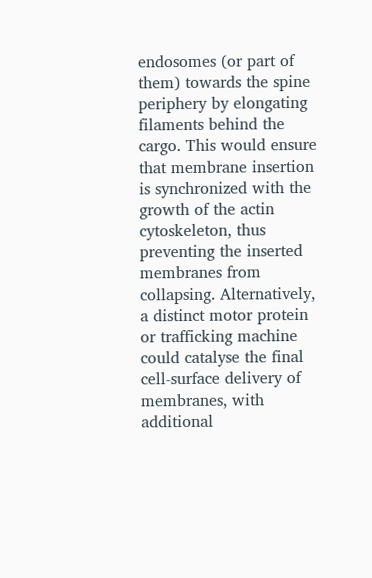endosomes (or part of them) towards the spine periphery by elongating filaments behind the cargo. This would ensure that membrane insertion is synchronized with the growth of the actin cytoskeleton, thus preventing the inserted membranes from collapsing. Alternatively, a distinct motor protein or trafficking machine could catalyse the final cell-surface delivery of membranes, with additional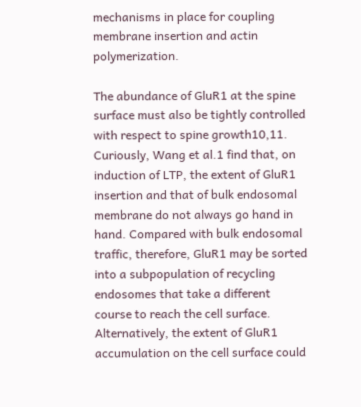mechanisms in place for coupling membrane insertion and actin polymerization.

The abundance of GluR1 at the spine surface must also be tightly controlled with respect to spine growth10,11. Curiously, Wang et al.1 find that, on induction of LTP, the extent of GluR1 insertion and that of bulk endosomal membrane do not always go hand in hand. Compared with bulk endosomal traffic, therefore, GluR1 may be sorted into a subpopulation of recycling endosomes that take a different course to reach the cell surface. Alternatively, the extent of GluR1 accumulation on the cell surface could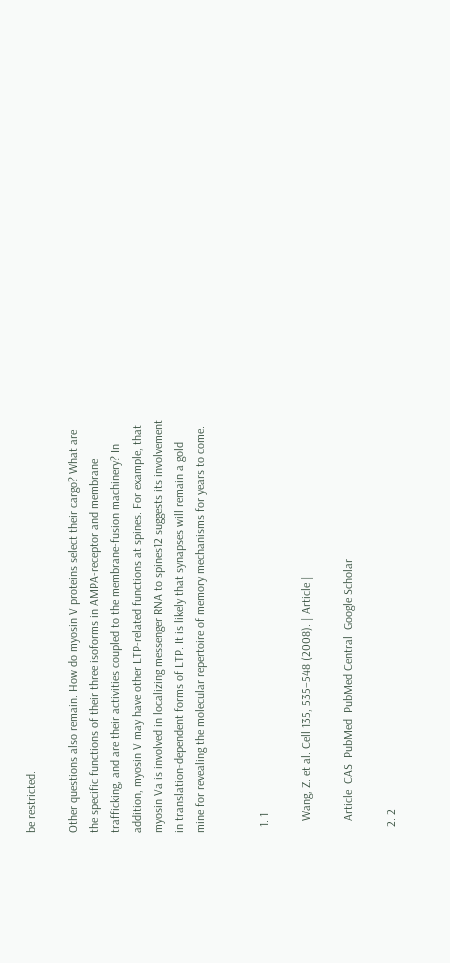be restricted.

Other questions also remain. How do myosin V proteins select their cargo? What are the specific functions of their three isoforms in AMPA-receptor and membrane trafficking, and are their activities coupled to the membrane-fusion machinery? In addition, myosin V may have other LTP-related functions at spines. For example, that myosin Va is involved in localizing messenger RNA to spines12 suggests its involvement in translation-dependent forms of LTP. It is likely that synapses will remain a gold mine for revealing the molecular repertoire of memory mechanisms for years to come.


  1. 1

    Wang, Z. et al. Cell 135, 535–548 (2008). | Article |

    Article  CAS  PubMed  PubMed Central  Google Scholar

  2. 2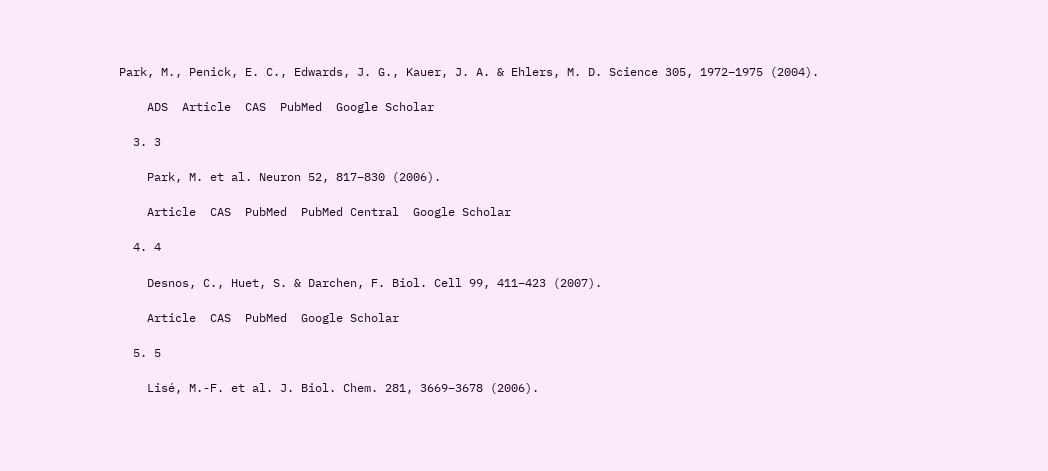Park, M., Penick, E. C., Edwards, J. G., Kauer, J. A. & Ehlers, M. D. Science 305, 1972–1975 (2004).

    ADS  Article  CAS  PubMed  Google Scholar

  3. 3

    Park, M. et al. Neuron 52, 817–830 (2006).

    Article  CAS  PubMed  PubMed Central  Google Scholar

  4. 4

    Desnos, C., Huet, S. & Darchen, F. Biol. Cell 99, 411–423 (2007).

    Article  CAS  PubMed  Google Scholar

  5. 5

    Lisé, M.-F. et al. J. Biol. Chem. 281, 3669–3678 (2006).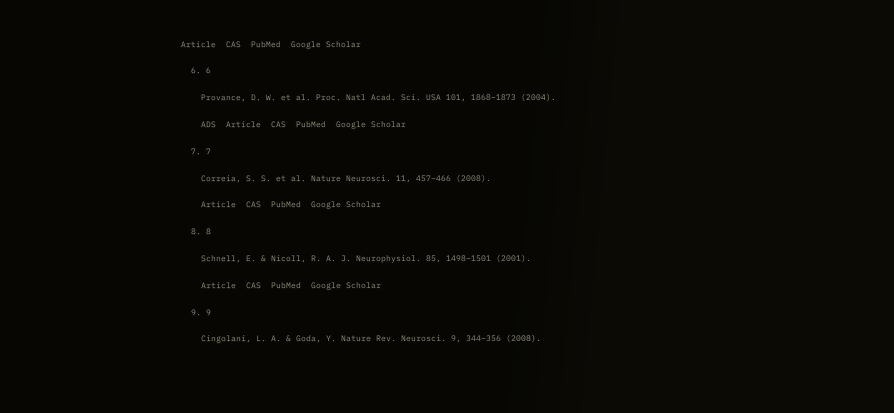Article  CAS  PubMed  Google Scholar

  6. 6

    Provance, D. W. et al. Proc. Natl Acad. Sci. USA 101, 1868–1873 (2004).

    ADS  Article  CAS  PubMed  Google Scholar

  7. 7

    Correia, S. S. et al. Nature Neurosci. 11, 457–466 (2008).

    Article  CAS  PubMed  Google Scholar

  8. 8

    Schnell, E. & Nicoll, R. A. J. Neurophysiol. 85, 1498–1501 (2001).

    Article  CAS  PubMed  Google Scholar

  9. 9

    Cingolani, L. A. & Goda, Y. Nature Rev. Neurosci. 9, 344–356 (2008).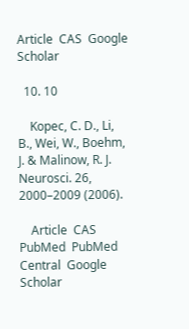Article  CAS  Google Scholar

  10. 10

    Kopec, C. D., Li, B., Wei, W., Boehm, J. & Malinow, R. J. Neurosci. 26, 2000–2009 (2006).

    Article  CAS  PubMed  PubMed Central  Google Scholar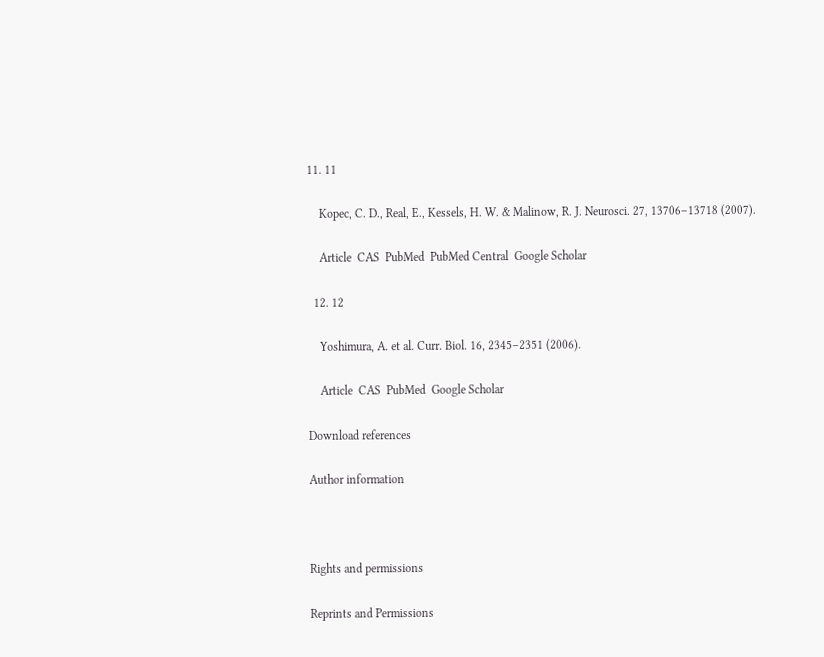11. 11

    Kopec, C. D., Real, E., Kessels, H. W. & Malinow, R. J. Neurosci. 27, 13706–13718 (2007).

    Article  CAS  PubMed  PubMed Central  Google Scholar

  12. 12

    Yoshimura, A. et al. Curr. Biol. 16, 2345–2351 (2006).

    Article  CAS  PubMed  Google Scholar

Download references

Author information



Rights and permissions

Reprints and Permissions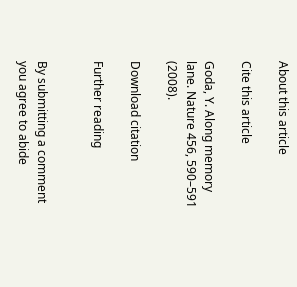About this article

Cite this article

Goda, Y. Along memory lane. Nature 456, 590–591 (2008).

Download citation

Further reading


By submitting a comment you agree to abide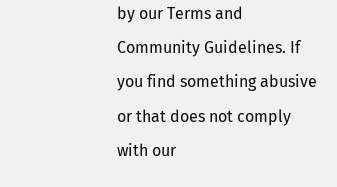by our Terms and Community Guidelines. If you find something abusive or that does not comply with our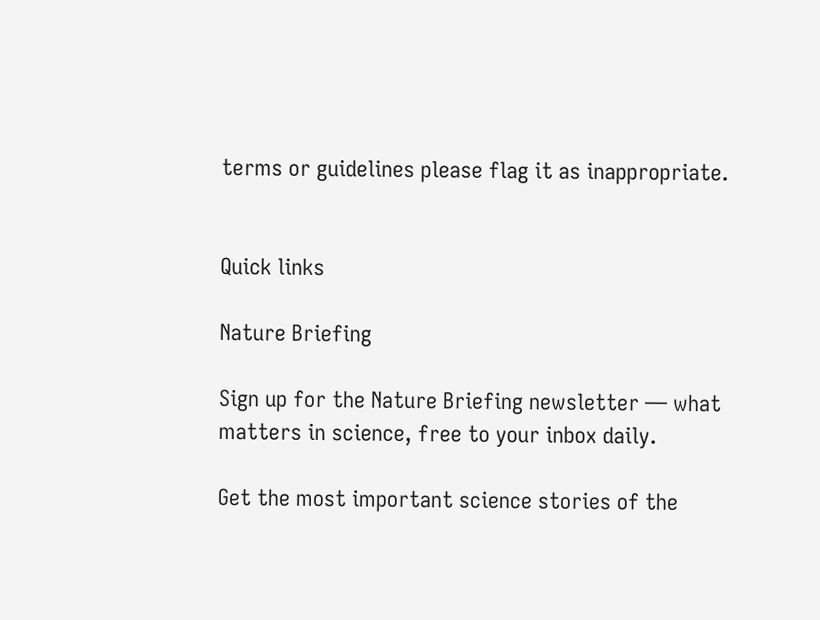terms or guidelines please flag it as inappropriate.


Quick links

Nature Briefing

Sign up for the Nature Briefing newsletter — what matters in science, free to your inbox daily.

Get the most important science stories of the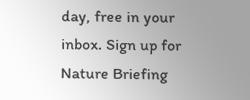day, free in your inbox. Sign up for Nature Briefing